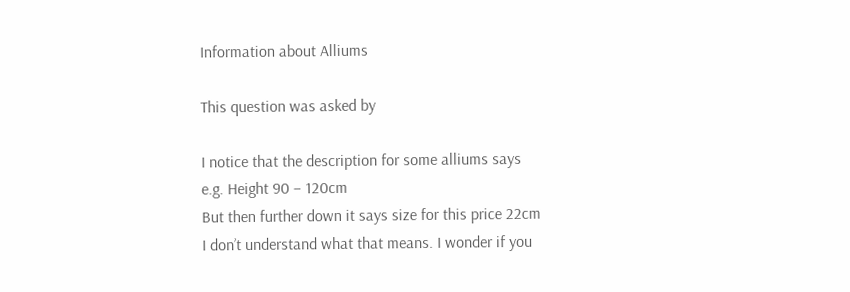Information about Alliums

This question was asked by

I notice that the description for some alliums says
e.g. Height 90 – 120cm
But then further down it says size for this price 22cm
I don’t understand what that means. I wonder if you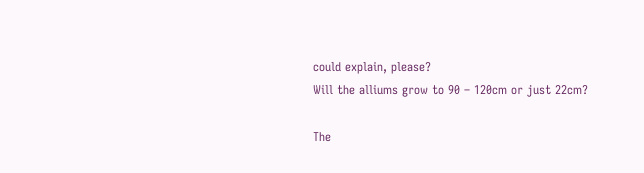could explain, please?
Will the alliums grow to 90 – 120cm or just 22cm?

The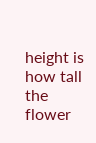height is how tall the flower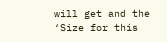will get and the ‘Size for this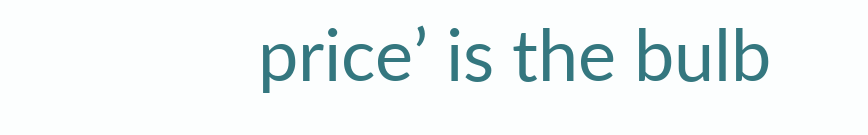price’ is the bulb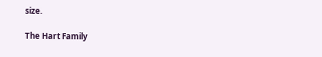size.

The Hart Family